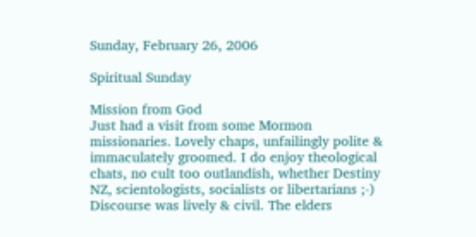Sunday, February 26, 2006

Spiritual Sunday

Mission from God
Just had a visit from some Mormon missionaries. Lovely chaps, unfailingly polite & immaculately groomed. I do enjoy theological chats, no cult too outlandish, whether Destiny NZ, scientologists, socialists or libertarians ;-) Discourse was lively & civil. The elders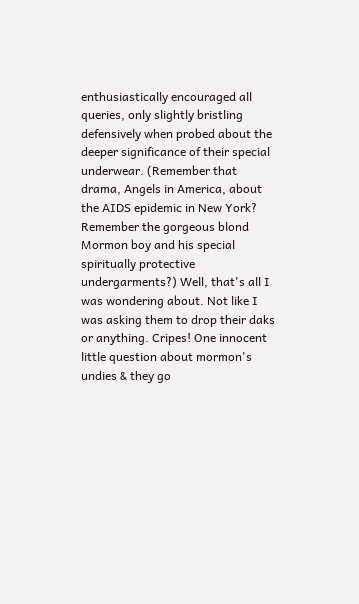enthusiastically encouraged all queries, only slightly bristling defensively when probed about the deeper significance of their special underwear. (Remember that drama, Angels in America, about the AIDS epidemic in New York? Remember the gorgeous blond Mormon boy and his special spiritually protective undergarments?) Well, that's all I was wondering about. Not like I was asking them to drop their daks or anything. Cripes! One innocent little question about mormon's undies & they go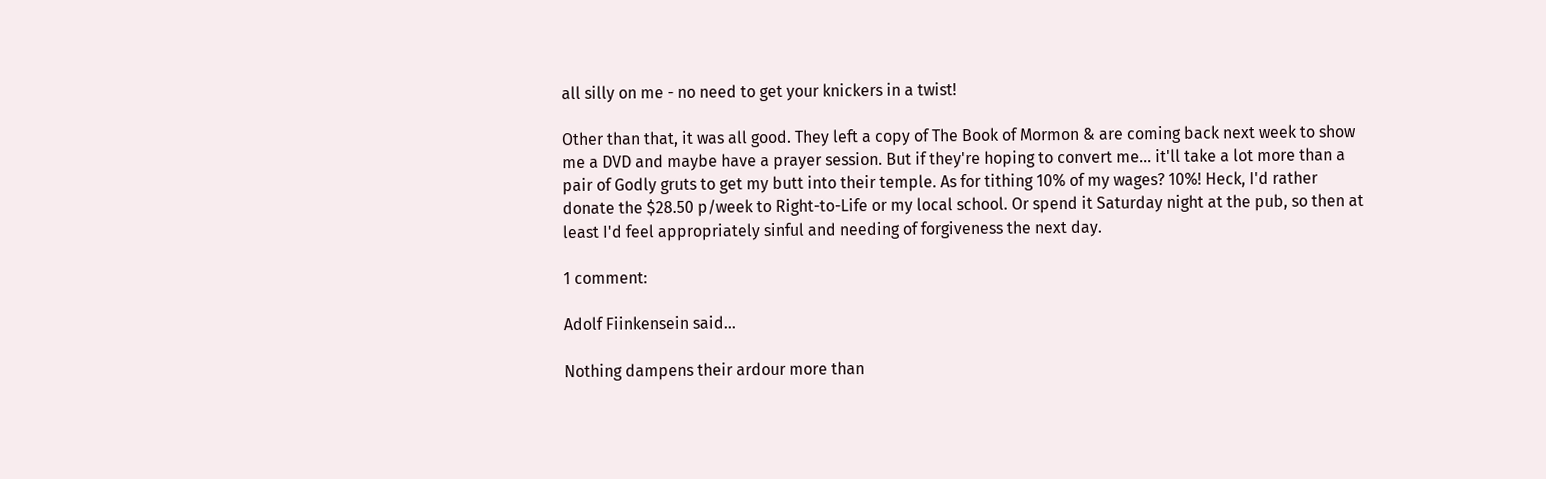all silly on me - no need to get your knickers in a twist!

Other than that, it was all good. They left a copy of The Book of Mormon & are coming back next week to show me a DVD and maybe have a prayer session. But if they're hoping to convert me... it'll take a lot more than a pair of Godly gruts to get my butt into their temple. As for tithing 10% of my wages? 10%! Heck, I'd rather donate the $28.50 p/week to Right-to-Life or my local school. Or spend it Saturday night at the pub, so then at least I'd feel appropriately sinful and needing of forgiveness the next day.

1 comment:

Adolf Fiinkensein said...

Nothing dampens their ardour more than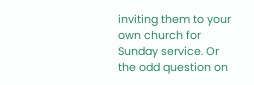inviting them to your own church for Sunday service. Or the odd question on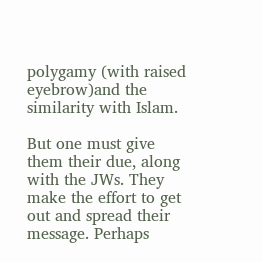polygamy (with raised eyebrow)and the similarity with Islam.

But one must give them their due, along with the JWs. They make the effort to get out and spread their message. Perhaps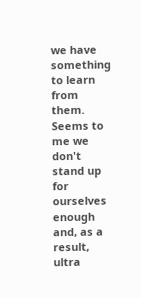we have something to learn from them. Seems to me we don't stand up for ourselves enough and, as a result, ultra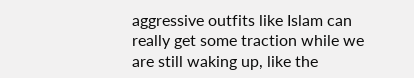aggressive outfits like Islam can really get some traction while we are still waking up, like the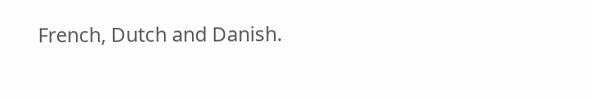French, Dutch and Danish.